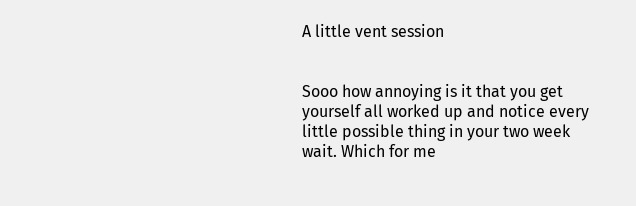A little vent session


Sooo how annoying is it that you get yourself all worked up and notice every little possible thing in your two week wait. Which for me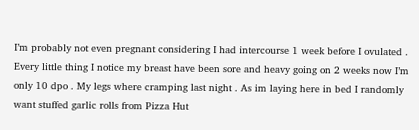I’m probably not even pregnant considering I had intercourse 1 week before I ovulated . Every little thing I notice my breast have been sore and heavy going on 2 weeks now I’m only 10 dpo . My legs where cramping last night . As im laying here in bed I randomly want stuffed garlic rolls from Pizza Hut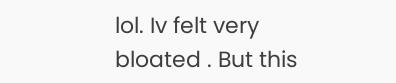lol. Iv felt very bloated . But this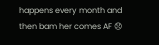happens every month and then bam her comes AF 😞